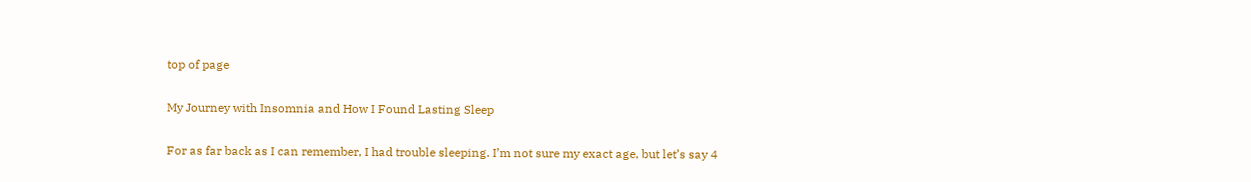top of page

My Journey with Insomnia and How I Found Lasting Sleep

For as far back as I can remember, I had trouble sleeping. I’m not sure my exact age, but let’s say 4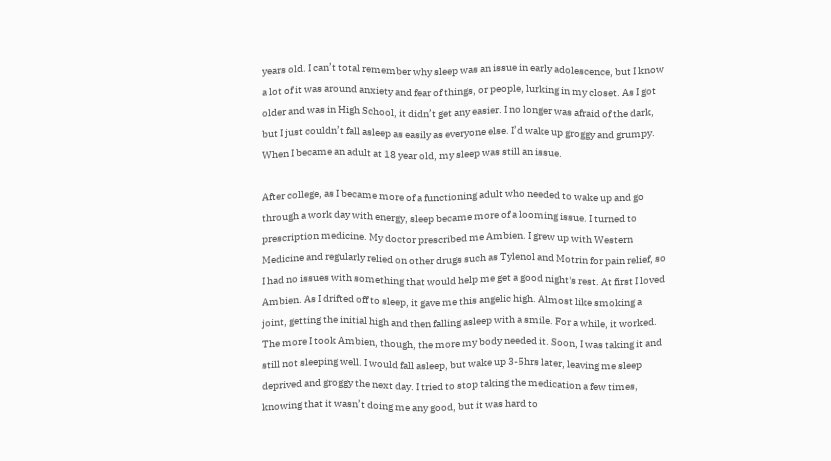years old. I can’t total remember why sleep was an issue in early adolescence, but I know a lot of it was around anxiety and fear of things, or people, lurking in my closet. As I got older and was in High School, it didn’t get any easier. I no longer was afraid of the dark, but I just couldn’t fall asleep as easily as everyone else. I’d wake up groggy and grumpy. When I became an adult at 18 year old, my sleep was still an issue.

After college, as I became more of a functioning adult who needed to wake up and go through a work day with energy, sleep became more of a looming issue. I turned to prescription medicine. My doctor prescribed me Ambien. I grew up with Western Medicine and regularly relied on other drugs such as Tylenol and Motrin for pain relief, so I had no issues with something that would help me get a good night's rest. At first I loved Ambien. As I drifted off to sleep, it gave me this angelic high. Almost like smoking a joint, getting the initial high and then falling asleep with a smile. For a while, it worked. The more I took Ambien, though, the more my body needed it. Soon, I was taking it and still not sleeping well. I would fall asleep, but wake up 3-5hrs later, leaving me sleep deprived and groggy the next day. I tried to stop taking the medication a few times, knowing that it wasn’t doing me any good, but it was hard to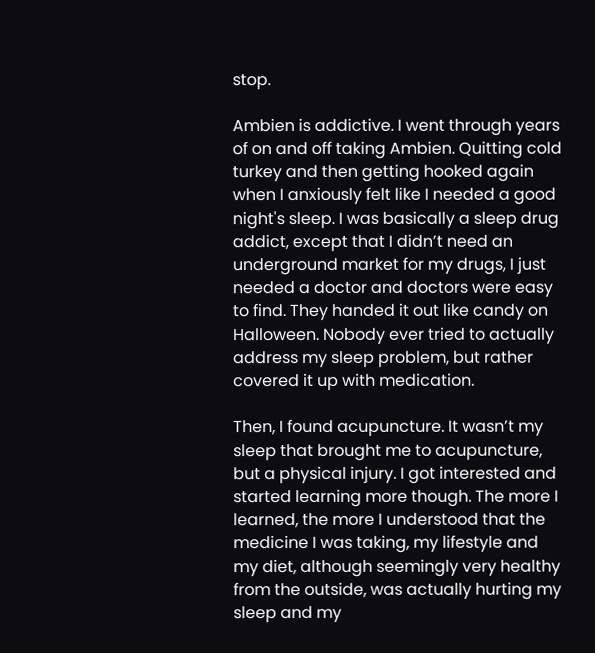stop.

Ambien is addictive. I went through years of on and off taking Ambien. Quitting cold turkey and then getting hooked again when I anxiously felt like I needed a good night's sleep. I was basically a sleep drug addict, except that I didn’t need an underground market for my drugs, I just needed a doctor and doctors were easy to find. They handed it out like candy on Halloween. Nobody ever tried to actually address my sleep problem, but rather covered it up with medication.

Then, I found acupuncture. It wasn’t my sleep that brought me to acupuncture, but a physical injury. I got interested and started learning more though. The more I learned, the more I understood that the medicine I was taking, my lifestyle and my diet, although seemingly very healthy from the outside, was actually hurting my sleep and my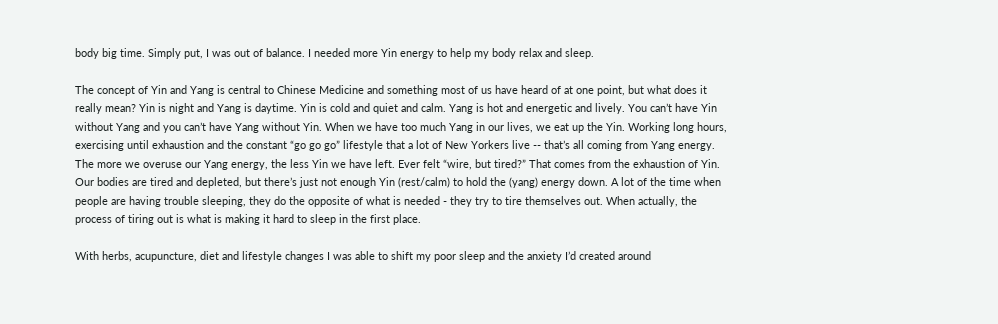body big time. Simply put, I was out of balance. I needed more Yin energy to help my body relax and sleep.

The concept of Yin and Yang is central to Chinese Medicine and something most of us have heard of at one point, but what does it really mean? Yin is night and Yang is daytime. Yin is cold and quiet and calm. Yang is hot and energetic and lively. You can’t have Yin without Yang and you can’t have Yang without Yin. When we have too much Yang in our lives, we eat up the Yin. Working long hours, exercising until exhaustion and the constant “go go go” lifestyle that a lot of New Yorkers live -- that’s all coming from Yang energy. The more we overuse our Yang energy, the less Yin we have left. Ever felt “wire, but tired?” That comes from the exhaustion of Yin. Our bodies are tired and depleted, but there’s just not enough Yin (rest/calm) to hold the (yang) energy down. A lot of the time when people are having trouble sleeping, they do the opposite of what is needed - they try to tire themselves out. When actually, the process of tiring out is what is making it hard to sleep in the first place.

With herbs, acupuncture, diet and lifestyle changes I was able to shift my poor sleep and the anxiety I’d created around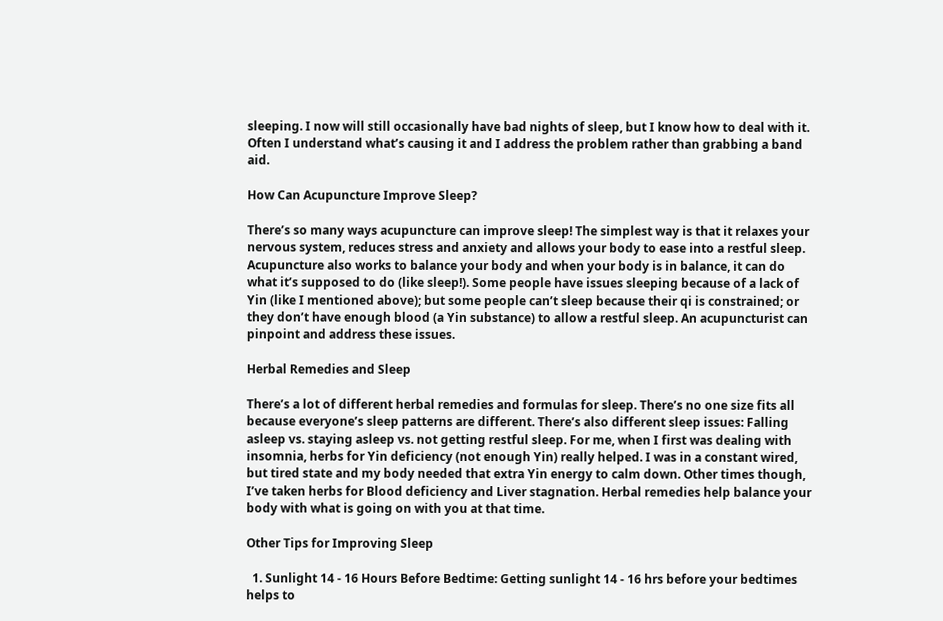sleeping. I now will still occasionally have bad nights of sleep, but I know how to deal with it. Often I understand what’s causing it and I address the problem rather than grabbing a band aid.

How Can Acupuncture Improve Sleep?

There’s so many ways acupuncture can improve sleep! The simplest way is that it relaxes your nervous system, reduces stress and anxiety and allows your body to ease into a restful sleep. Acupuncture also works to balance your body and when your body is in balance, it can do what it’s supposed to do (like sleep!). Some people have issues sleeping because of a lack of Yin (like I mentioned above); but some people can’t sleep because their qi is constrained; or they don’t have enough blood (a Yin substance) to allow a restful sleep. An acupuncturist can pinpoint and address these issues.

Herbal Remedies and Sleep

There’s a lot of different herbal remedies and formulas for sleep. There’s no one size fits all because everyone’s sleep patterns are different. There’s also different sleep issues: Falling asleep vs. staying asleep vs. not getting restful sleep. For me, when I first was dealing with insomnia, herbs for Yin deficiency (not enough Yin) really helped. I was in a constant wired, but tired state and my body needed that extra Yin energy to calm down. Other times though, I’ve taken herbs for Blood deficiency and Liver stagnation. Herbal remedies help balance your body with what is going on with you at that time.

Other Tips for Improving Sleep

  1. Sunlight 14 - 16 Hours Before Bedtime: Getting sunlight 14 - 16 hrs before your bedtimes helps to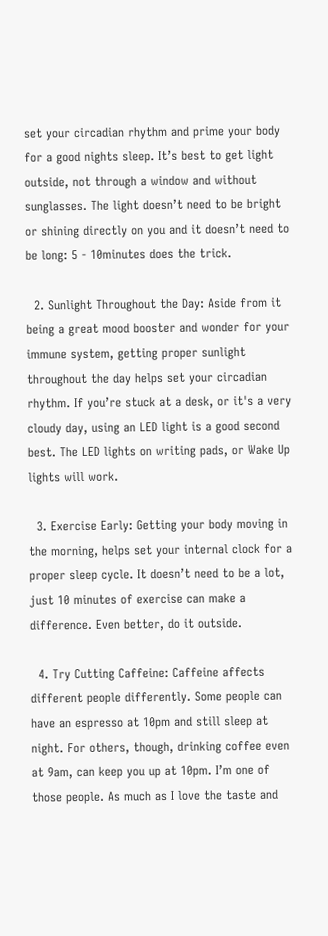set your circadian rhythm and prime your body for a good nights sleep. It’s best to get light outside, not through a window and without sunglasses. The light doesn’t need to be bright or shining directly on you and it doesn’t need to be long: 5 - 10minutes does the trick.

  2. Sunlight Throughout the Day: Aside from it being a great mood booster and wonder for your immune system, getting proper sunlight throughout the day helps set your circadian rhythm. If you’re stuck at a desk, or it's a very cloudy day, using an LED light is a good second best. The LED lights on writing pads, or Wake Up lights will work.

  3. Exercise Early: Getting your body moving in the morning, helps set your internal clock for a proper sleep cycle. It doesn’t need to be a lot, just 10 minutes of exercise can make a difference. Even better, do it outside.

  4. Try Cutting Caffeine: Caffeine affects different people differently. Some people can have an espresso at 10pm and still sleep at night. For others, though, drinking coffee even at 9am, can keep you up at 10pm. I’m one of those people. As much as I love the taste and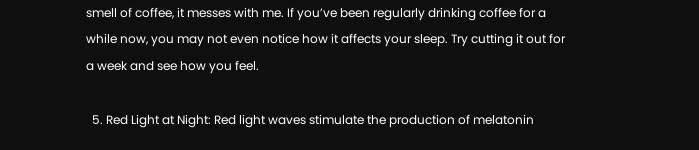smell of coffee, it messes with me. If you’ve been regularly drinking coffee for a while now, you may not even notice how it affects your sleep. Try cutting it out for a week and see how you feel.

  5. Red Light at Night: Red light waves stimulate the production of melatonin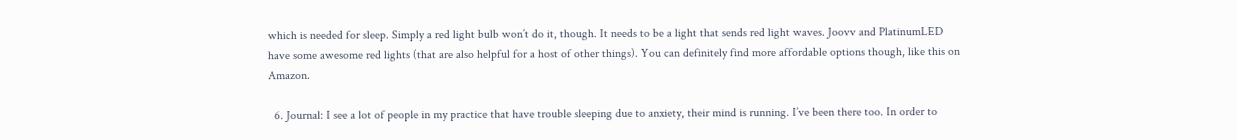which is needed for sleep. Simply a red light bulb won’t do it, though. It needs to be a light that sends red light waves. Joovv and PlatinumLED have some awesome red lights (that are also helpful for a host of other things). You can definitely find more affordable options though, like this on Amazon.

  6. Journal: I see a lot of people in my practice that have trouble sleeping due to anxiety, their mind is running. I’ve been there too. In order to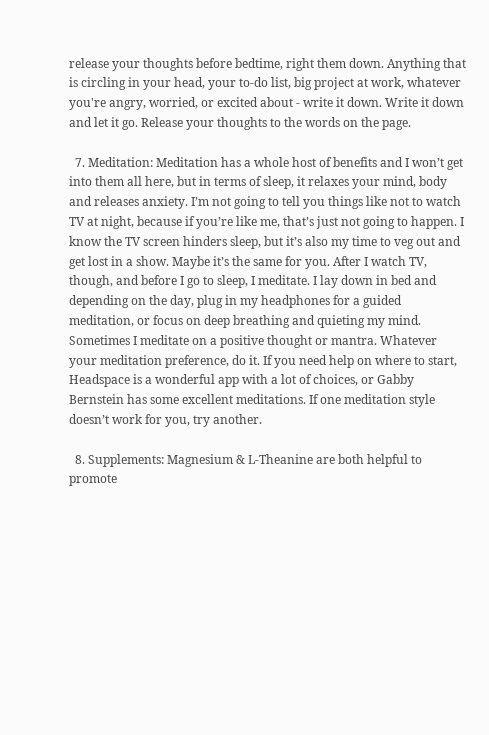release your thoughts before bedtime, right them down. Anything that is circling in your head, your to-do list, big project at work, whatever you're angry, worried, or excited about - write it down. Write it down and let it go. Release your thoughts to the words on the page.

  7. Meditation: Meditation has a whole host of benefits and I won’t get into them all here, but in terms of sleep, it relaxes your mind, body and releases anxiety. I’m not going to tell you things like not to watch TV at night, because if you’re like me, that’s just not going to happen. I know the TV screen hinders sleep, but it’s also my time to veg out and get lost in a show. Maybe it’s the same for you. After I watch TV, though, and before I go to sleep, I meditate. I lay down in bed and depending on the day, plug in my headphones for a guided meditation, or focus on deep breathing and quieting my mind. Sometimes I meditate on a positive thought or mantra. Whatever your meditation preference, do it. If you need help on where to start, Headspace is a wonderful app with a lot of choices, or Gabby Bernstein has some excellent meditations. If one meditation style doesn’t work for you, try another.

  8. Supplements: Magnesium & L-Theanine are both helpful to promote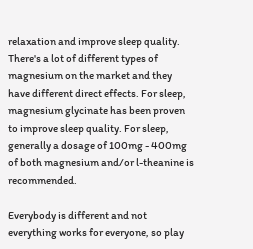relaxation and improve sleep quality. There's a lot of different types of magnesium on the market and they have different direct effects. For sleep, magnesium glycinate has been proven to improve sleep quality. For sleep, generally a dosage of 100mg - 400mg of both magnesium and/or l-theanine is recommended.

Everybody is different and not everything works for everyone, so play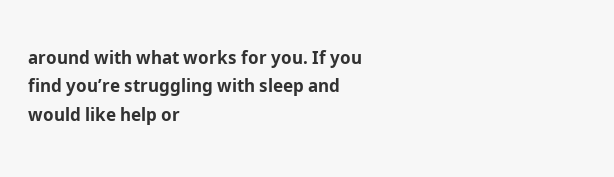around with what works for you. If you find you’re struggling with sleep and would like help or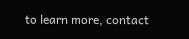to learn more, contact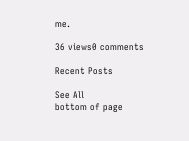me.

36 views0 comments

Recent Posts

See All
bottom of page